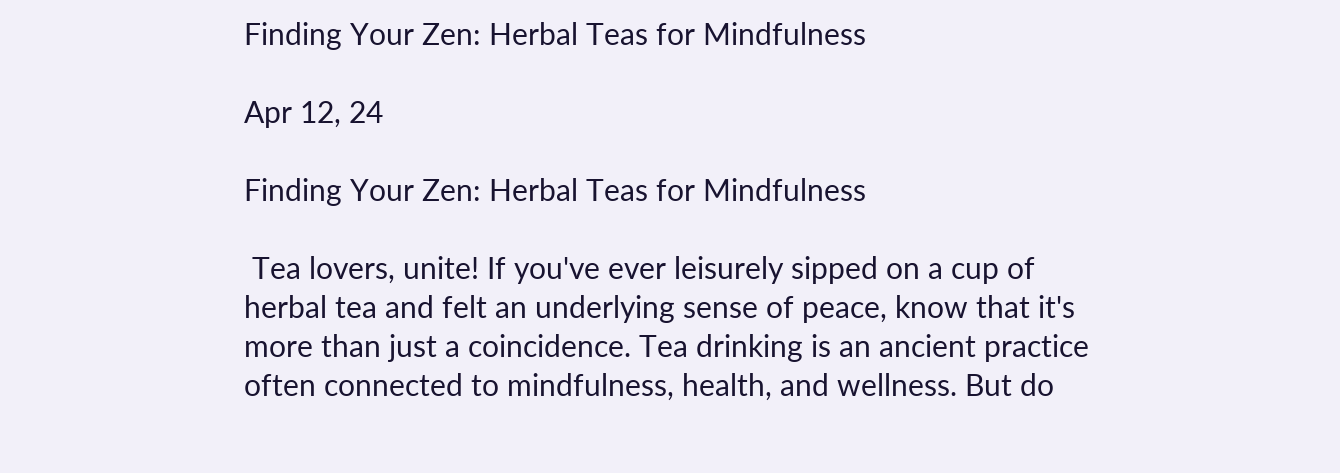Finding Your Zen: Herbal Teas for Mindfulness

Apr 12, 24

Finding Your Zen: Herbal Teas for Mindfulness

 Tea lovers, unite! If you've ever leisurely sipped on a cup of herbal tea and felt an underlying sense of peace, know that it's more than just a coincidence. Tea drinking is an ancient practice often connected to mindfulness, health, and wellness. But do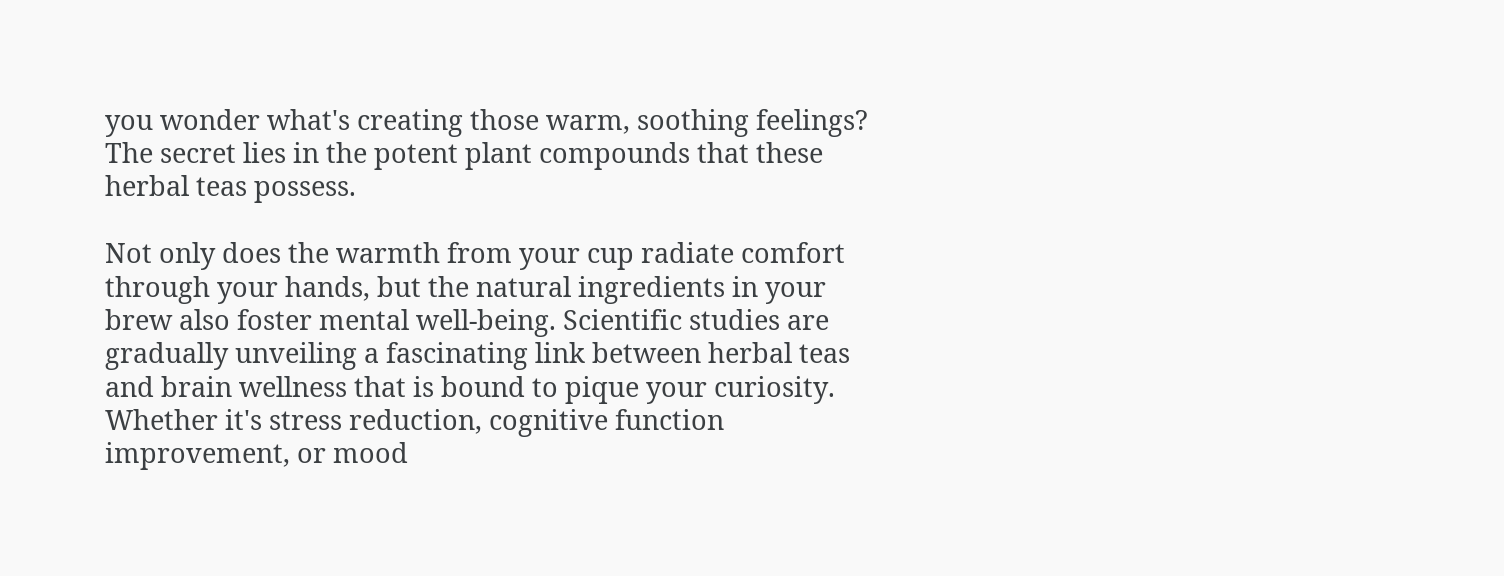you wonder what's creating those warm, soothing feelings? The secret lies in the potent plant compounds that these herbal teas possess.

Not only does the warmth from your cup radiate comfort through your hands, but the natural ingredients in your brew also foster mental well-being. Scientific studies are gradually unveiling a fascinating link between herbal teas and brain wellness that is bound to pique your curiosity. Whether it's stress reduction, cognitive function improvement, or mood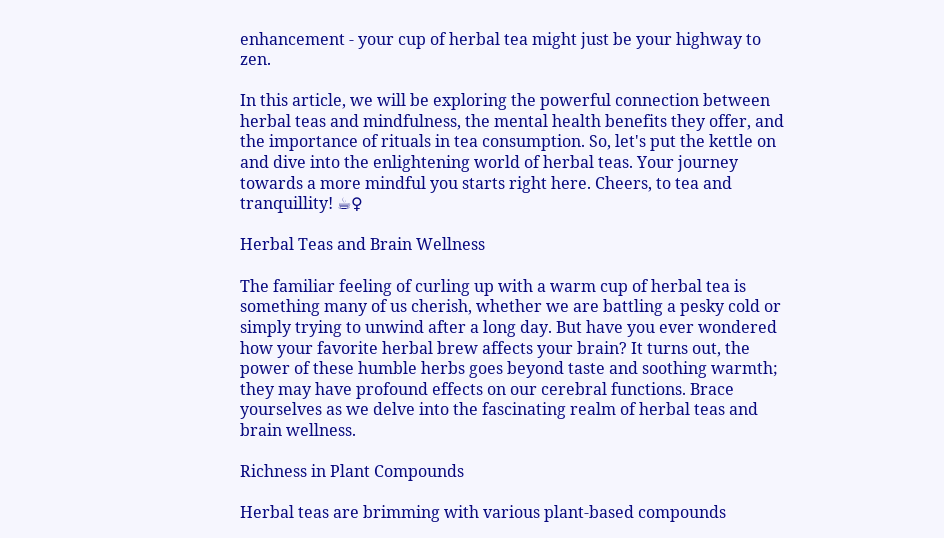enhancement - your cup of herbal tea might just be your highway to zen.

In this article, we will be exploring the powerful connection between herbal teas and mindfulness, the mental health benefits they offer, and the importance of rituals in tea consumption. So, let's put the kettle on and dive into the enlightening world of herbal teas. Your journey towards a more mindful you starts right here. Cheers, to tea and tranquillity! ☕♀

Herbal Teas and Brain Wellness

The familiar feeling of curling up with a warm cup of herbal tea is something many of us cherish, whether we are battling a pesky cold or simply trying to unwind after a long day. But have you ever wondered how your favorite herbal brew affects your brain? It turns out, the power of these humble herbs goes beyond taste and soothing warmth; they may have profound effects on our cerebral functions. Brace yourselves as we delve into the fascinating realm of herbal teas and brain wellness.

Richness in Plant Compounds

Herbal teas are brimming with various plant-based compounds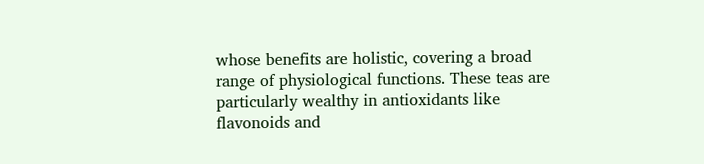whose benefits are holistic, covering a broad range of physiological functions. These teas are particularly wealthy in antioxidants like flavonoids and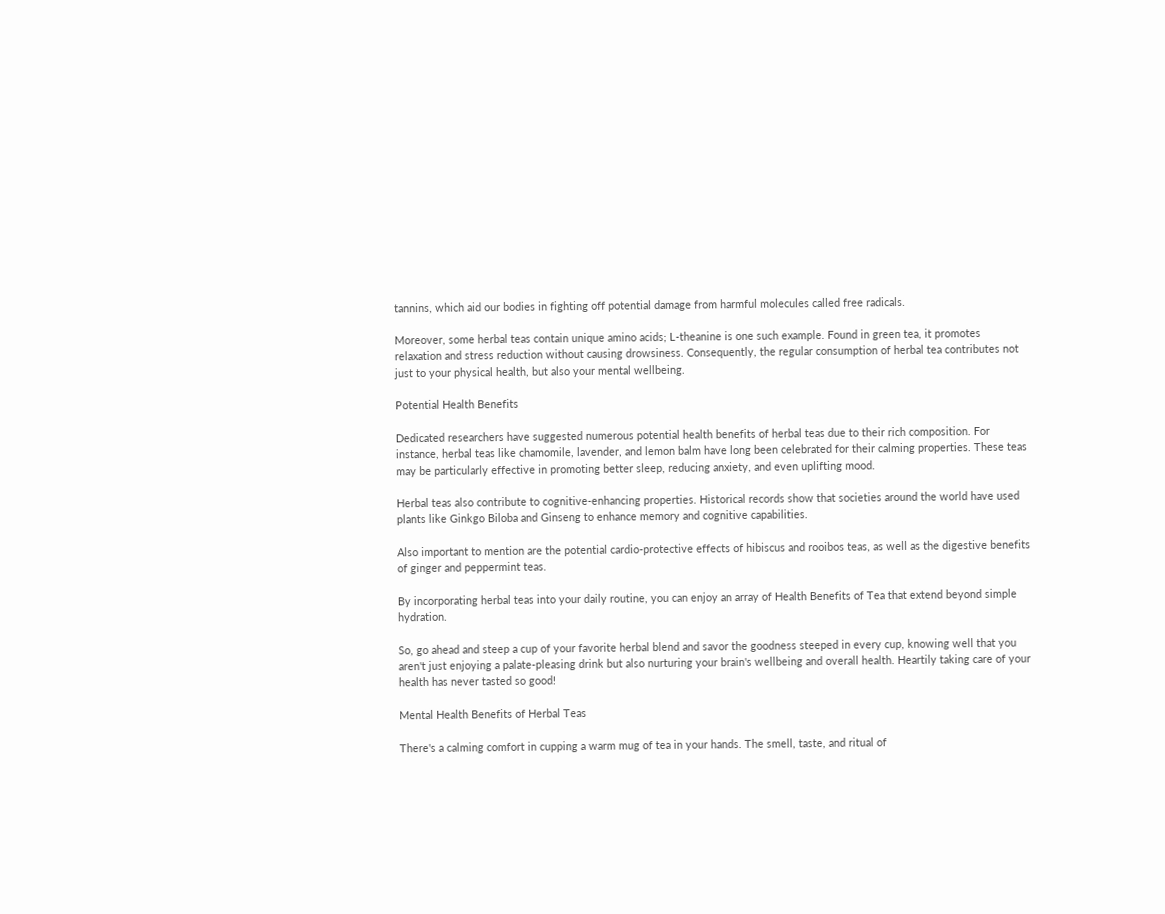tannins, which aid our bodies in fighting off potential damage from harmful molecules called free radicals.

Moreover, some herbal teas contain unique amino acids; L-theanine is one such example. Found in green tea, it promotes relaxation and stress reduction without causing drowsiness. Consequently, the regular consumption of herbal tea contributes not just to your physical health, but also your mental wellbeing.

Potential Health Benefits

Dedicated researchers have suggested numerous potential health benefits of herbal teas due to their rich composition. For instance, herbal teas like chamomile, lavender, and lemon balm have long been celebrated for their calming properties. These teas may be particularly effective in promoting better sleep, reducing anxiety, and even uplifting mood.

Herbal teas also contribute to cognitive-enhancing properties. Historical records show that societies around the world have used plants like Ginkgo Biloba and Ginseng to enhance memory and cognitive capabilities.

Also important to mention are the potential cardio-protective effects of hibiscus and rooibos teas, as well as the digestive benefits of ginger and peppermint teas.

By incorporating herbal teas into your daily routine, you can enjoy an array of Health Benefits of Tea that extend beyond simple hydration.

So, go ahead and steep a cup of your favorite herbal blend and savor the goodness steeped in every cup, knowing well that you aren't just enjoying a palate-pleasing drink but also nurturing your brain's wellbeing and overall health. Heartily taking care of your health has never tasted so good!

Mental Health Benefits of Herbal Teas

There's a calming comfort in cupping a warm mug of tea in your hands. The smell, taste, and ritual of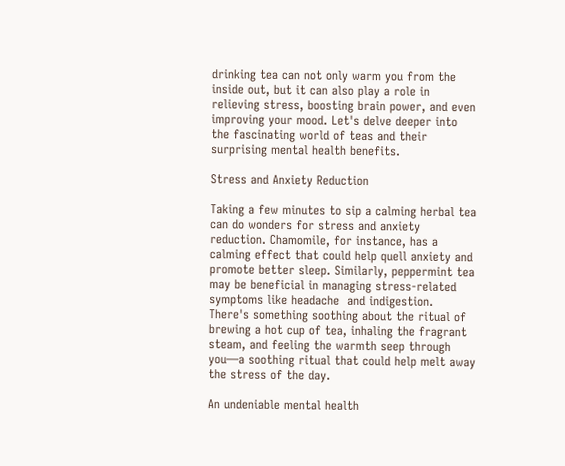drinking tea can not only warm you from the inside out, but it can also play a role in relieving stress, boosting brain power, and even improving your mood. Let's delve deeper into the fascinating world of teas and their surprising mental health benefits.

Stress and Anxiety Reduction

Taking a few minutes to sip a calming herbal tea can do wonders for stress and anxiety reduction. Chamomile, for instance, has a calming effect that could help quell anxiety and promote better sleep. Similarly, peppermint tea may be beneficial in managing stress-related symptoms like headache  and indigestion. There's something soothing about the ritual of brewing a hot cup of tea, inhaling the fragrant steam, and feeling the warmth seep through you—a soothing ritual that could help melt away the stress of the day.

An undeniable mental health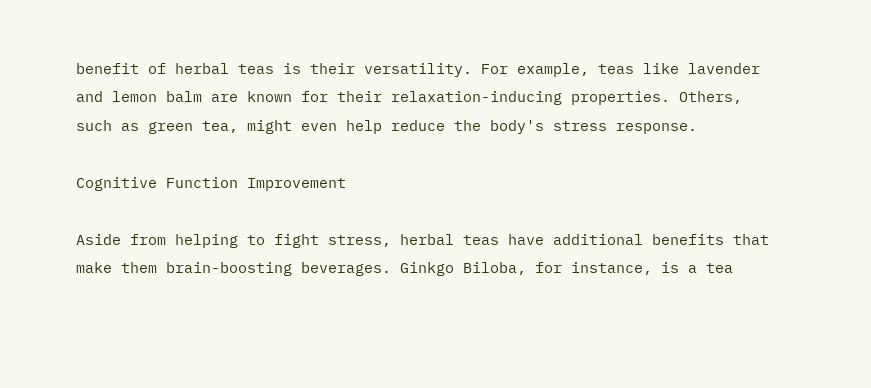benefit of herbal teas is their versatility. For example, teas like lavender and lemon balm are known for their relaxation-inducing properties. Others, such as green tea, might even help reduce the body's stress response.

Cognitive Function Improvement

Aside from helping to fight stress, herbal teas have additional benefits that make them brain-boosting beverages. Ginkgo Biloba, for instance, is a tea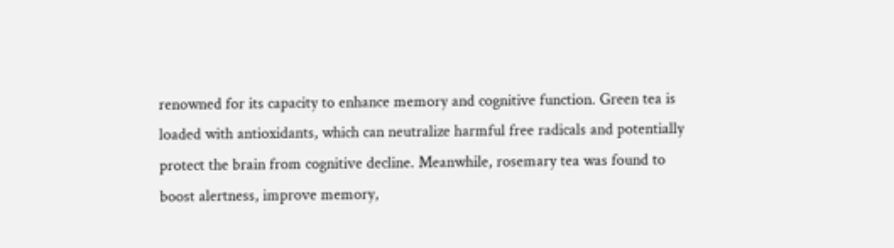renowned for its capacity to enhance memory and cognitive function. Green tea is loaded with antioxidants, which can neutralize harmful free radicals and potentially protect the brain from cognitive decline. Meanwhile, rosemary tea was found to boost alertness, improve memory,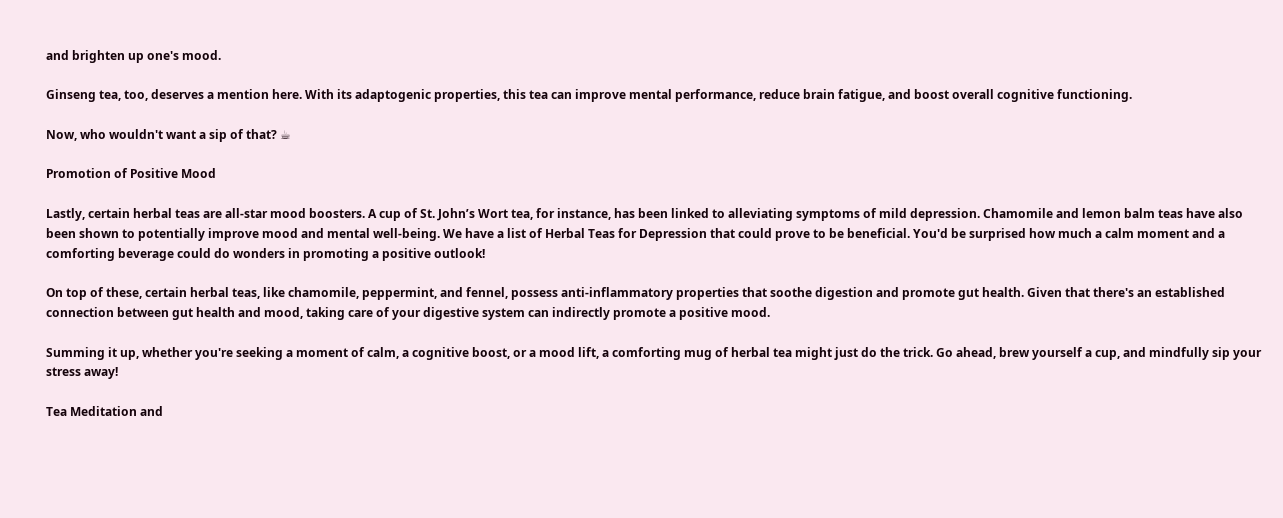and brighten up one's mood.

Ginseng tea, too, deserves a mention here. With its adaptogenic properties, this tea can improve mental performance, reduce brain fatigue, and boost overall cognitive functioning.

Now, who wouldn't want a sip of that? ☕

Promotion of Positive Mood

Lastly, certain herbal teas are all-star mood boosters. A cup of St. John’s Wort tea, for instance, has been linked to alleviating symptoms of mild depression. Chamomile and lemon balm teas have also been shown to potentially improve mood and mental well-being. We have a list of Herbal Teas for Depression that could prove to be beneficial. You'd be surprised how much a calm moment and a comforting beverage could do wonders in promoting a positive outlook!

On top of these, certain herbal teas, like chamomile, peppermint, and fennel, possess anti-inflammatory properties that soothe digestion and promote gut health. Given that there's an established connection between gut health and mood, taking care of your digestive system can indirectly promote a positive mood.

Summing it up, whether you're seeking a moment of calm, a cognitive boost, or a mood lift, a comforting mug of herbal tea might just do the trick. Go ahead, brew yourself a cup, and mindfully sip your stress away!

Tea Meditation and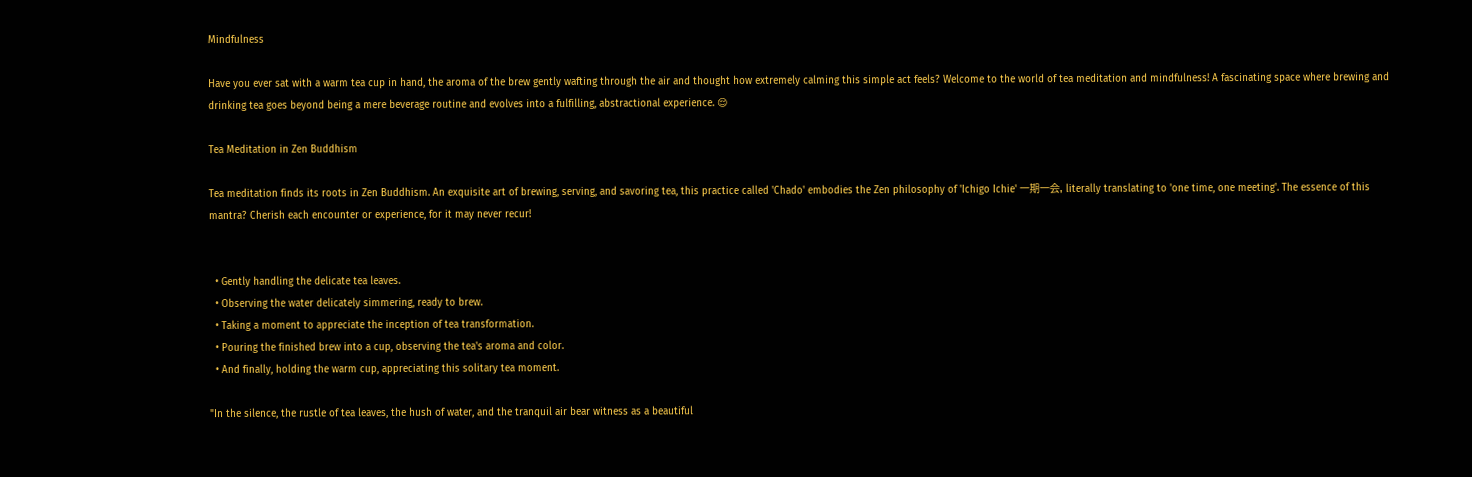Mindfulness

Have you ever sat with a warm tea cup in hand, the aroma of the brew gently wafting through the air and thought how extremely calming this simple act feels? Welcome to the world of tea meditation and mindfulness! A fascinating space where brewing and drinking tea goes beyond being a mere beverage routine and evolves into a fulfilling, abstractional experience. 😌

Tea Meditation in Zen Buddhism

Tea meditation finds its roots in Zen Buddhism. An exquisite art of brewing, serving, and savoring tea, this practice called 'Chado' embodies the Zen philosophy of 'Ichigo Ichie' 一期一会, literally translating to 'one time, one meeting'. The essence of this mantra? Cherish each encounter or experience, for it may never recur!


  • Gently handling the delicate tea leaves.
  • Observing the water delicately simmering, ready to brew.
  • Taking a moment to appreciate the inception of tea transformation.
  • Pouring the finished brew into a cup, observing the tea's aroma and color.
  • And finally, holding the warm cup, appreciating this solitary tea moment.

"In the silence, the rustle of tea leaves, the hush of water, and the tranquil air bear witness as a beautiful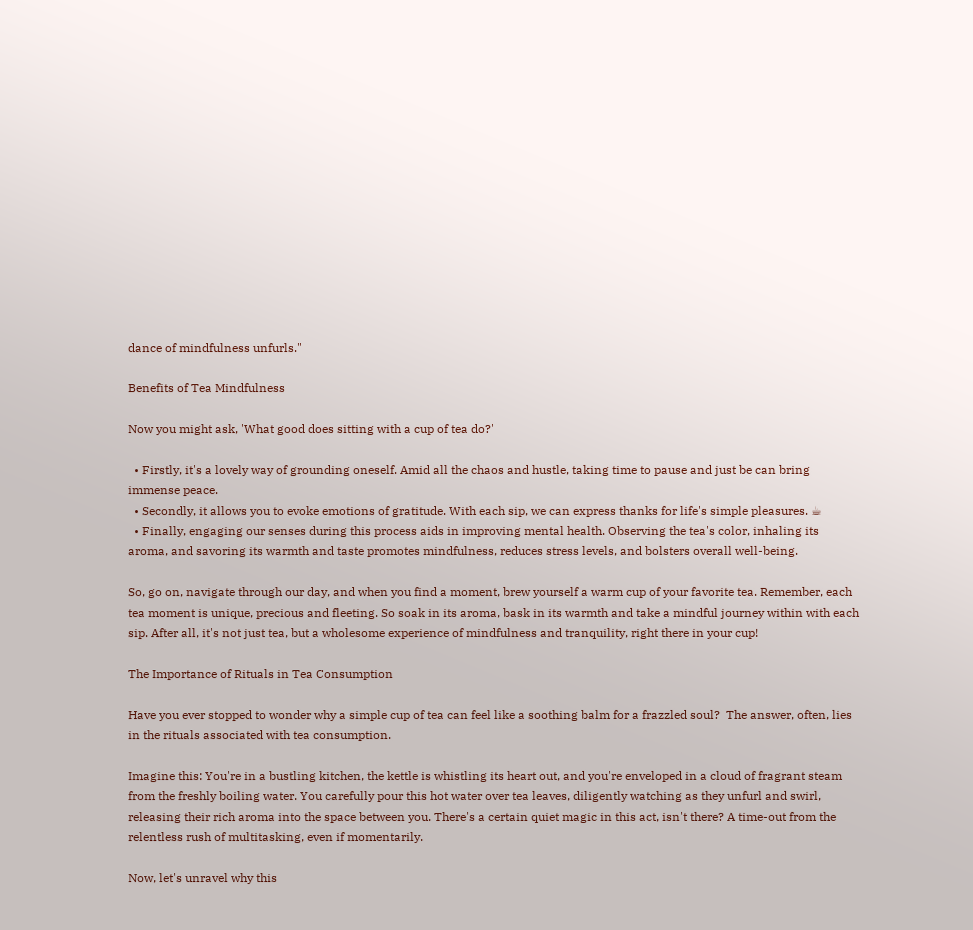dance of mindfulness unfurls."

Benefits of Tea Mindfulness

Now you might ask, 'What good does sitting with a cup of tea do?'

  • Firstly, it's a lovely way of grounding oneself. Amid all the chaos and hustle, taking time to pause and just be can bring immense peace.
  • Secondly, it allows you to evoke emotions of gratitude. With each sip, we can express thanks for life's simple pleasures. ☕
  • Finally, engaging our senses during this process aids in improving mental health. Observing the tea's color, inhaling its aroma, and savoring its warmth and taste promotes mindfulness, reduces stress levels, and bolsters overall well-being.

So, go on, navigate through our day, and when you find a moment, brew yourself a warm cup of your favorite tea. Remember, each tea moment is unique, precious and fleeting. So soak in its aroma, bask in its warmth and take a mindful journey within with each sip. After all, it's not just tea, but a wholesome experience of mindfulness and tranquility, right there in your cup!

The Importance of Rituals in Tea Consumption

Have you ever stopped to wonder why a simple cup of tea can feel like a soothing balm for a frazzled soul?  The answer, often, lies in the rituals associated with tea consumption.

Imagine this: You're in a bustling kitchen, the kettle is whistling its heart out, and you're enveloped in a cloud of fragrant steam from the freshly boiling water. You carefully pour this hot water over tea leaves, diligently watching as they unfurl and swirl, releasing their rich aroma into the space between you. There's a certain quiet magic in this act, isn't there? A time-out from the relentless rush of multitasking, even if momentarily.

Now, let's unravel why this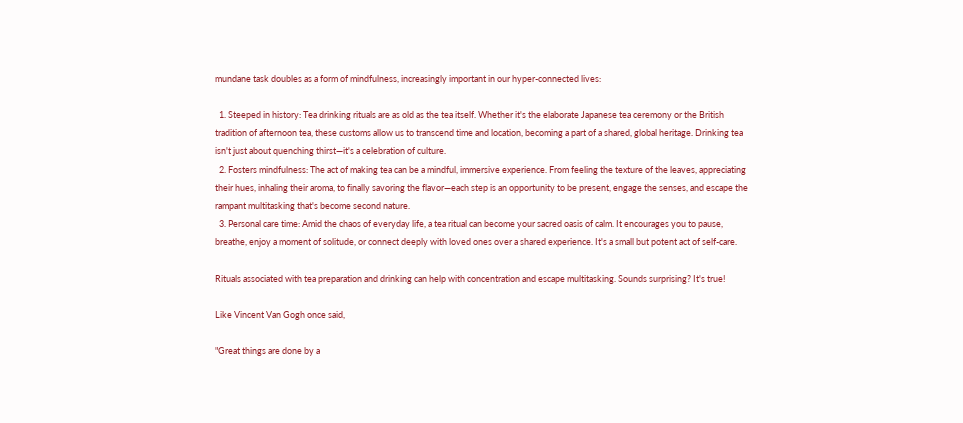mundane task doubles as a form of mindfulness, increasingly important in our hyper-connected lives:

  1. Steeped in history: Tea drinking rituals are as old as the tea itself. Whether it's the elaborate Japanese tea ceremony or the British tradition of afternoon tea, these customs allow us to transcend time and location, becoming a part of a shared, global heritage. Drinking tea isn't just about quenching thirst—it's a celebration of culture.
  2. Fosters mindfulness: The act of making tea can be a mindful, immersive experience. From feeling the texture of the leaves, appreciating their hues, inhaling their aroma, to finally savoring the flavor—each step is an opportunity to be present, engage the senses, and escape the rampant multitasking that's become second nature.
  3. Personal care time: Amid the chaos of everyday life, a tea ritual can become your sacred oasis of calm. It encourages you to pause, breathe, enjoy a moment of solitude, or connect deeply with loved ones over a shared experience. It's a small but potent act of self-care.

Rituals associated with tea preparation and drinking can help with concentration and escape multitasking. Sounds surprising? It's true!

Like Vincent Van Gogh once said,

"Great things are done by a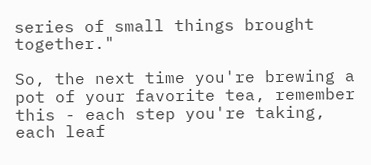series of small things brought together."

So, the next time you're brewing a pot of your favorite tea, remember this - each step you're taking, each leaf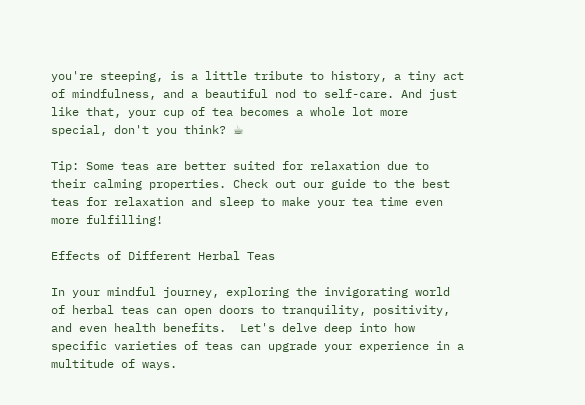you're steeping, is a little tribute to history, a tiny act of mindfulness, and a beautiful nod to self-care. And just like that, your cup of tea becomes a whole lot more special, don't you think? ☕

Tip: Some teas are better suited for relaxation due to their calming properties. Check out our guide to the best teas for relaxation and sleep to make your tea time even more fulfilling!

Effects of Different Herbal Teas

In your mindful journey, exploring the invigorating world of herbal teas can open doors to tranquility, positivity, and even health benefits.  Let's delve deep into how specific varieties of teas can upgrade your experience in a multitude of ways.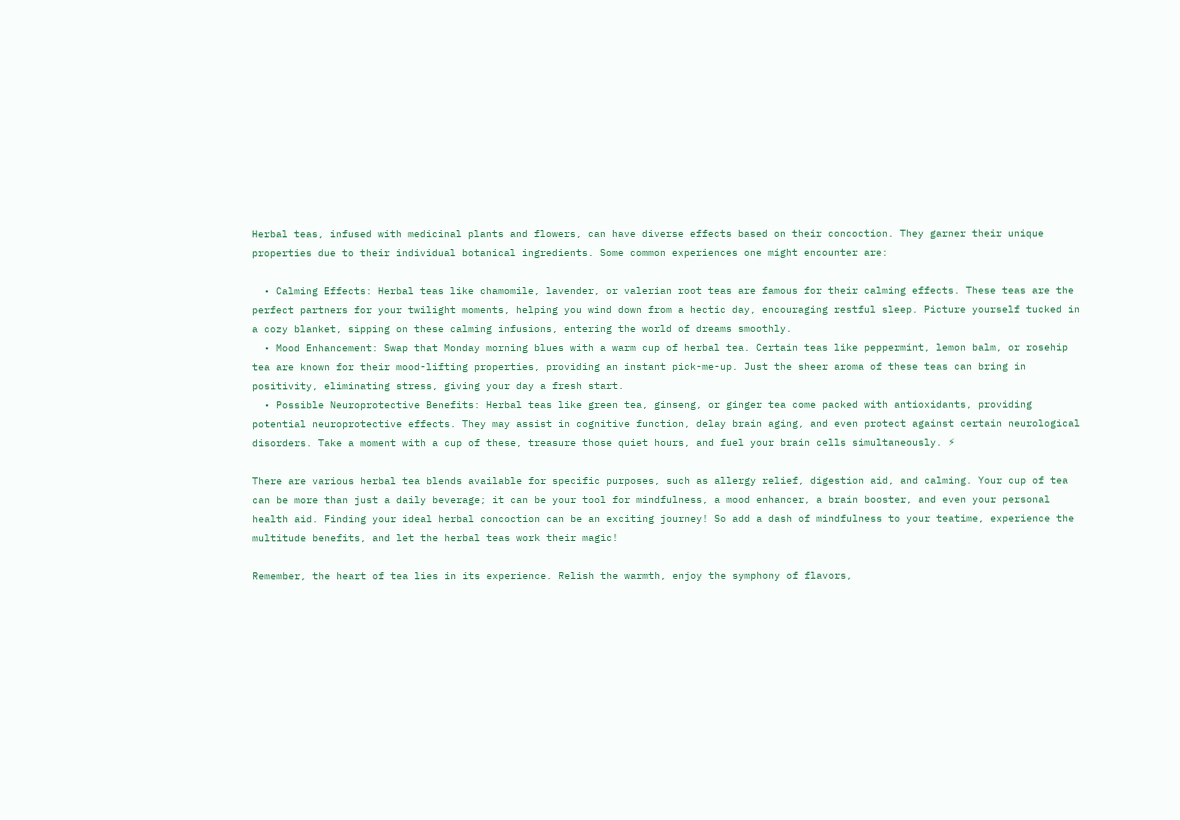Herbal teas, infused with medicinal plants and flowers, can have diverse effects based on their concoction. They garner their unique properties due to their individual botanical ingredients. Some common experiences one might encounter are:

  • Calming Effects: Herbal teas like chamomile, lavender, or valerian root teas are famous for their calming effects. These teas are the perfect partners for your twilight moments, helping you wind down from a hectic day, encouraging restful sleep. Picture yourself tucked in a cozy blanket, sipping on these calming infusions, entering the world of dreams smoothly.
  • Mood Enhancement: Swap that Monday morning blues with a warm cup of herbal tea. Certain teas like peppermint, lemon balm, or rosehip tea are known for their mood-lifting properties, providing an instant pick-me-up. Just the sheer aroma of these teas can bring in positivity, eliminating stress, giving your day a fresh start.
  • Possible Neuroprotective Benefits: Herbal teas like green tea, ginseng, or ginger tea come packed with antioxidants, providing potential neuroprotective effects. They may assist in cognitive function, delay brain aging, and even protect against certain neurological disorders. Take a moment with a cup of these, treasure those quiet hours, and fuel your brain cells simultaneously. ⚡

There are various herbal tea blends available for specific purposes, such as allergy relief, digestion aid, and calming. Your cup of tea can be more than just a daily beverage; it can be your tool for mindfulness, a mood enhancer, a brain booster, and even your personal health aid. Finding your ideal herbal concoction can be an exciting journey! So add a dash of mindfulness to your teatime, experience the multitude benefits, and let the herbal teas work their magic!

Remember, the heart of tea lies in its experience. Relish the warmth, enjoy the symphony of flavors,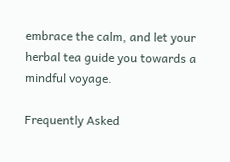embrace the calm, and let your herbal tea guide you towards a mindful voyage.

Frequently Asked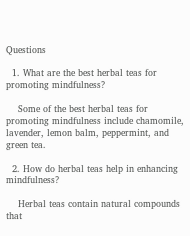Questions

  1. What are the best herbal teas for promoting mindfulness?

    Some of the best herbal teas for promoting mindfulness include chamomile, lavender, lemon balm, peppermint, and green tea.

  2. How do herbal teas help in enhancing mindfulness?

    Herbal teas contain natural compounds that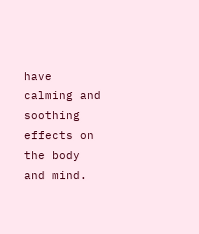have calming and soothing effects on the body and mind.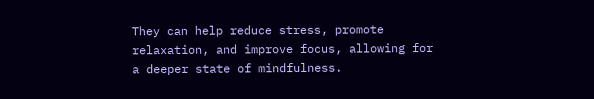They can help reduce stress, promote relaxation, and improve focus, allowing for a deeper state of mindfulness.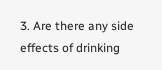3. Are there any side effects of drinking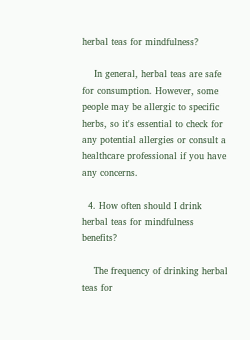herbal teas for mindfulness?

    In general, herbal teas are safe for consumption. However, some people may be allergic to specific herbs, so it's essential to check for any potential allergies or consult a healthcare professional if you have any concerns.

  4. How often should I drink herbal teas for mindfulness benefits?

    The frequency of drinking herbal teas for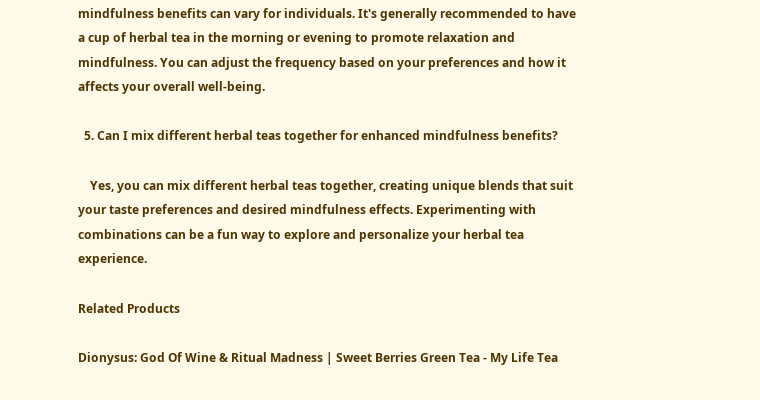mindfulness benefits can vary for individuals. It's generally recommended to have a cup of herbal tea in the morning or evening to promote relaxation and mindfulness. You can adjust the frequency based on your preferences and how it affects your overall well-being.

  5. Can I mix different herbal teas together for enhanced mindfulness benefits?

    Yes, you can mix different herbal teas together, creating unique blends that suit your taste preferences and desired mindfulness effects. Experimenting with combinations can be a fun way to explore and personalize your herbal tea experience.

Related Products

Dionysus: God Of Wine & Ritual Madness | Sweet Berries Green Tea - My Life Tea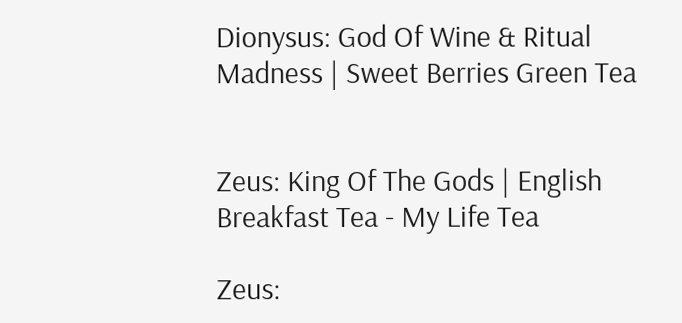Dionysus: God Of Wine & Ritual Madness | Sweet Berries Green Tea


Zeus: King Of The Gods | English Breakfast Tea - My Life Tea

Zeus: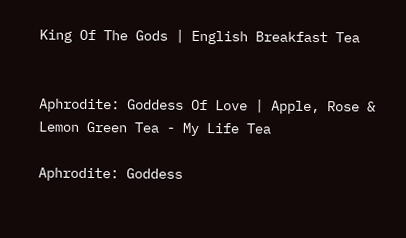King Of The Gods | English Breakfast Tea


Aphrodite: Goddess Of Love | Apple, Rose & Lemon Green Tea - My Life Tea

Aphrodite: Goddess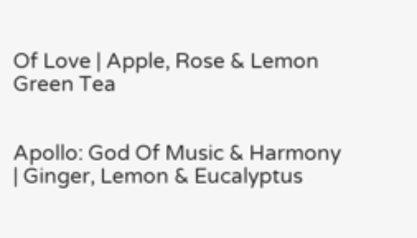Of Love | Apple, Rose & Lemon Green Tea


Apollo: God Of Music & Harmony | Ginger, Lemon & Eucalyptus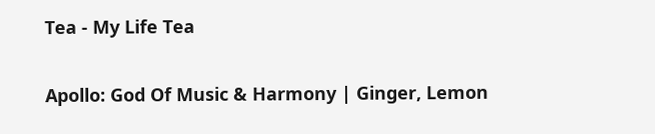Tea - My Life Tea

Apollo: God Of Music & Harmony | Ginger, Lemon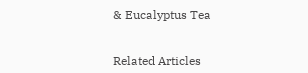& Eucalyptus Tea


Related Articles